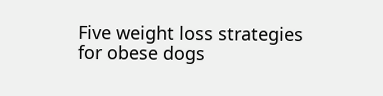Five weight loss strategies for obese dogs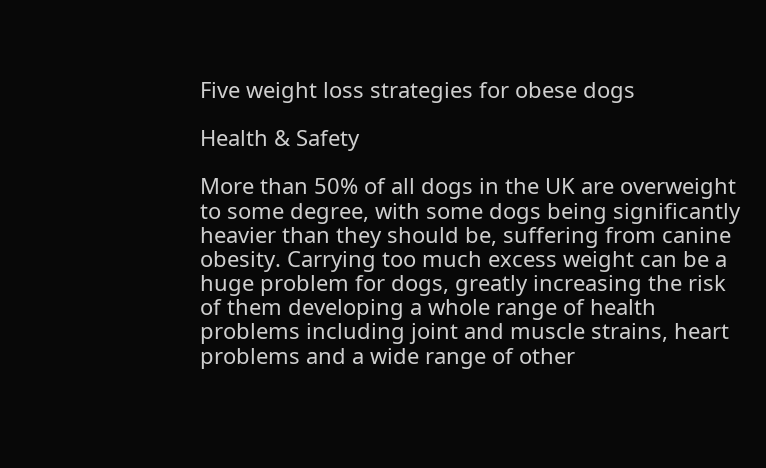Five weight loss strategies for obese dogs

Health & Safety

More than 50% of all dogs in the UK are overweight to some degree, with some dogs being significantly heavier than they should be, suffering from canine obesity. Carrying too much excess weight can be a huge problem for dogs, greatly increasing the risk of them developing a whole range of health problems including joint and muscle strains, heart problems and a wide range of other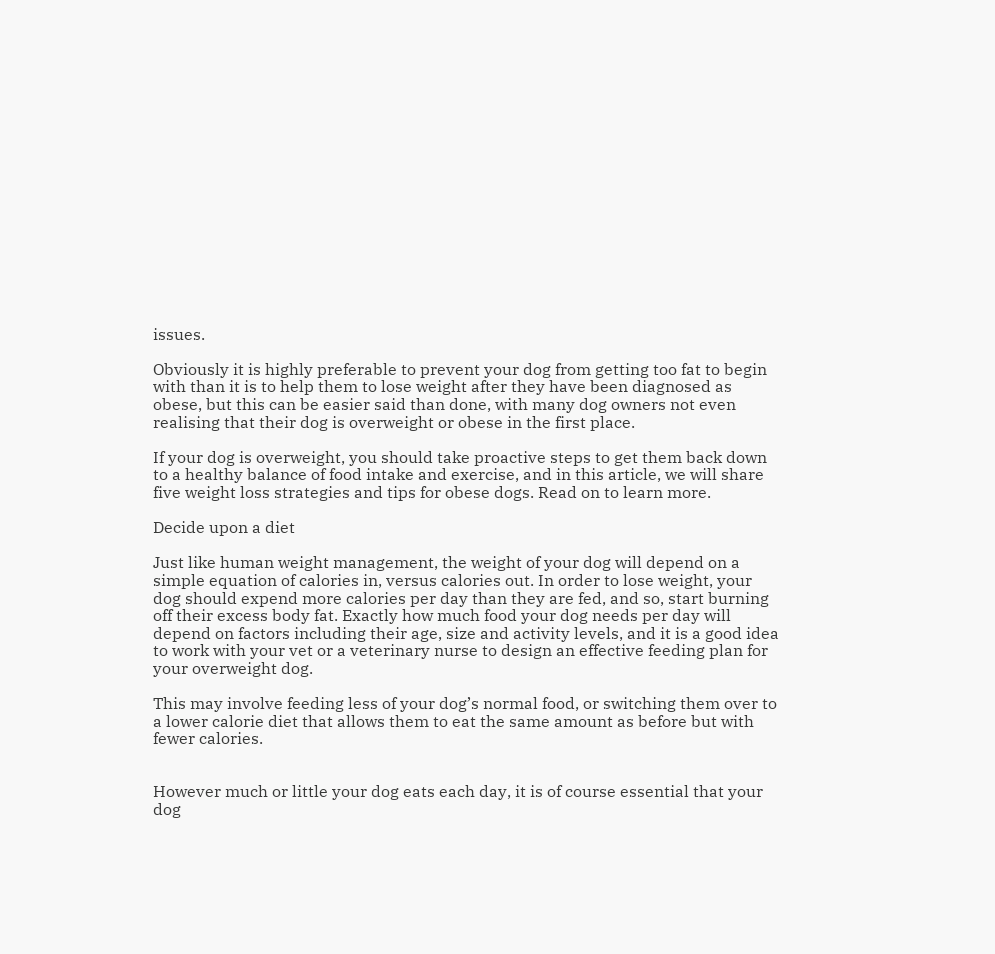issues.

Obviously it is highly preferable to prevent your dog from getting too fat to begin with than it is to help them to lose weight after they have been diagnosed as obese, but this can be easier said than done, with many dog owners not even realising that their dog is overweight or obese in the first place.

If your dog is overweight, you should take proactive steps to get them back down to a healthy balance of food intake and exercise, and in this article, we will share five weight loss strategies and tips for obese dogs. Read on to learn more.

Decide upon a diet

Just like human weight management, the weight of your dog will depend on a simple equation of calories in, versus calories out. In order to lose weight, your dog should expend more calories per day than they are fed, and so, start burning off their excess body fat. Exactly how much food your dog needs per day will depend on factors including their age, size and activity levels, and it is a good idea to work with your vet or a veterinary nurse to design an effective feeding plan for your overweight dog.

This may involve feeding less of your dog’s normal food, or switching them over to a lower calorie diet that allows them to eat the same amount as before but with fewer calories.


However much or little your dog eats each day, it is of course essential that your dog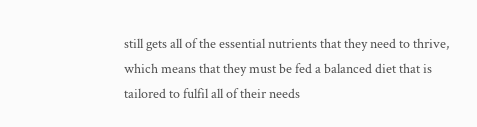still gets all of the essential nutrients that they need to thrive, which means that they must be fed a balanced diet that is tailored to fulfil all of their needs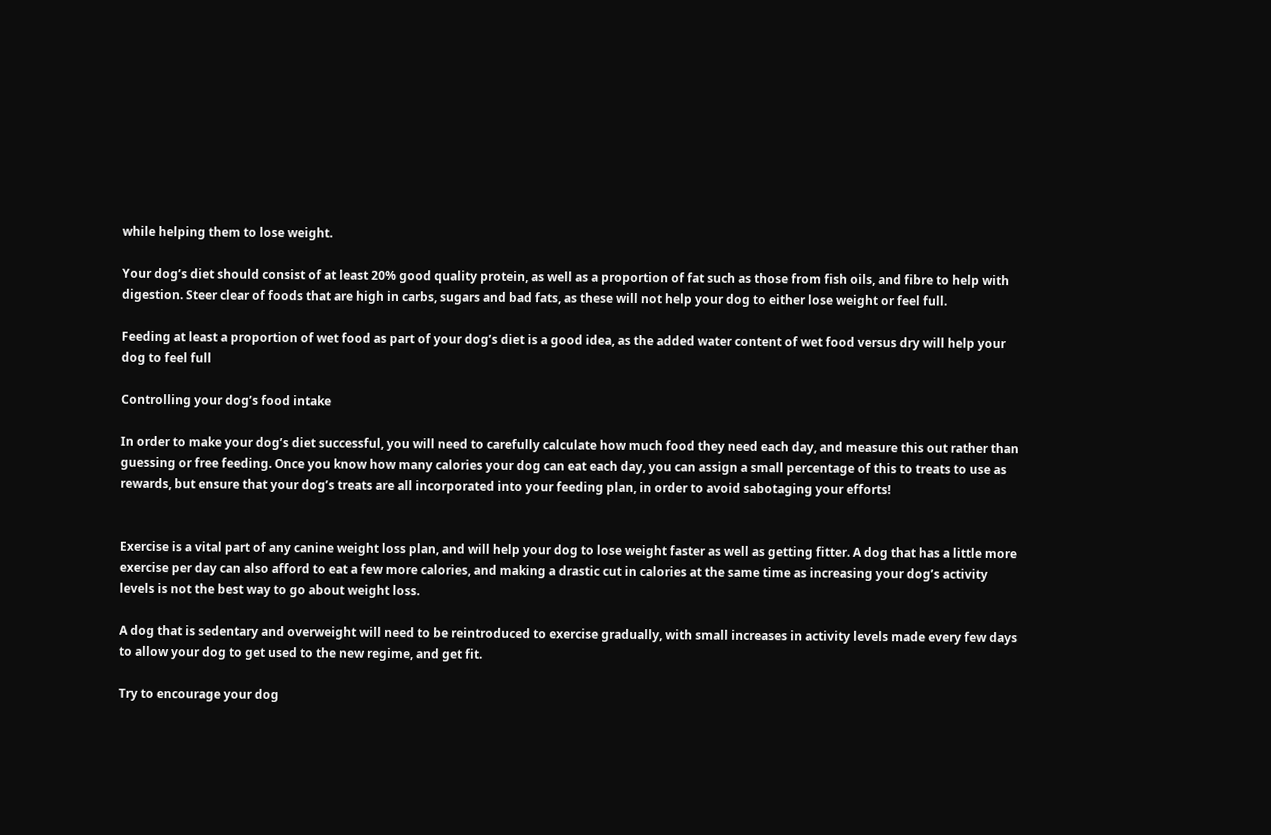while helping them to lose weight.

Your dog’s diet should consist of at least 20% good quality protein, as well as a proportion of fat such as those from fish oils, and fibre to help with digestion. Steer clear of foods that are high in carbs, sugars and bad fats, as these will not help your dog to either lose weight or feel full.

Feeding at least a proportion of wet food as part of your dog’s diet is a good idea, as the added water content of wet food versus dry will help your dog to feel full

Controlling your dog’s food intake

In order to make your dog’s diet successful, you will need to carefully calculate how much food they need each day, and measure this out rather than guessing or free feeding. Once you know how many calories your dog can eat each day, you can assign a small percentage of this to treats to use as rewards, but ensure that your dog’s treats are all incorporated into your feeding plan, in order to avoid sabotaging your efforts!


Exercise is a vital part of any canine weight loss plan, and will help your dog to lose weight faster as well as getting fitter. A dog that has a little more exercise per day can also afford to eat a few more calories, and making a drastic cut in calories at the same time as increasing your dog’s activity levels is not the best way to go about weight loss.

A dog that is sedentary and overweight will need to be reintroduced to exercise gradually, with small increases in activity levels made every few days to allow your dog to get used to the new regime, and get fit.

Try to encourage your dog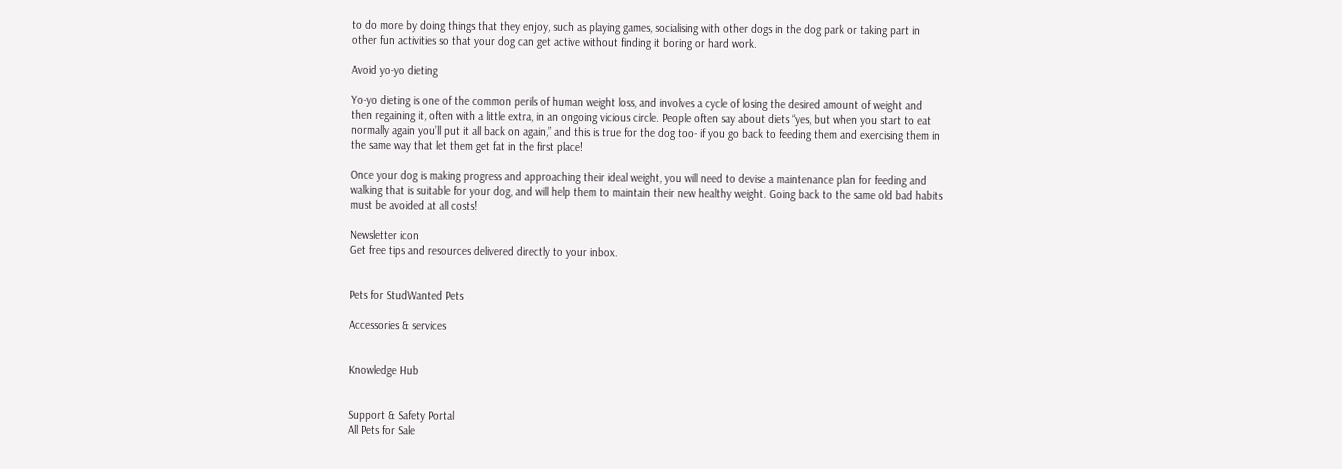to do more by doing things that they enjoy, such as playing games, socialising with other dogs in the dog park or taking part in other fun activities so that your dog can get active without finding it boring or hard work.

Avoid yo-yo dieting

Yo-yo dieting is one of the common perils of human weight loss, and involves a cycle of losing the desired amount of weight and then regaining it, often with a little extra, in an ongoing vicious circle. People often say about diets “yes, but when you start to eat normally again you’ll put it all back on again,” and this is true for the dog too- if you go back to feeding them and exercising them in the same way that let them get fat in the first place!

Once your dog is making progress and approaching their ideal weight, you will need to devise a maintenance plan for feeding and walking that is suitable for your dog, and will help them to maintain their new healthy weight. Going back to the same old bad habits must be avoided at all costs!

Newsletter icon
Get free tips and resources delivered directly to your inbox.


Pets for StudWanted Pets

Accessories & services


Knowledge Hub


Support & Safety Portal
All Pets for Sale